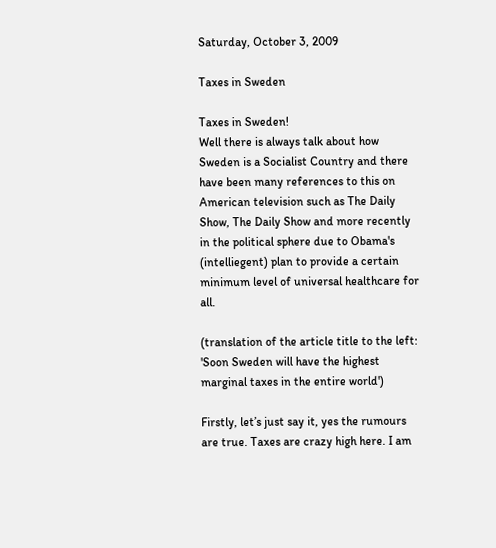Saturday, October 3, 2009

Taxes in Sweden

Taxes in Sweden!
Well there is always talk about how Sweden is a Socialist Country and there have been many references to this on American television such as The Daily Show, The Daily Show and more recently in the political sphere due to Obama's (intelliegent) plan to provide a certain minimum level of universal healthcare for all.

(translation of the article title to the left: 'Soon Sweden will have the highest marginal taxes in the entire world')

Firstly, let’s just say it, yes the rumours are true. Taxes are crazy high here. I am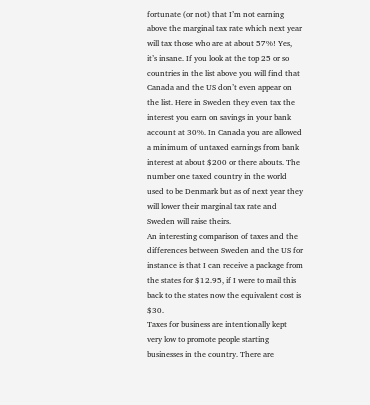fortunate (or not) that I’m not earning above the marginal tax rate which next year will tax those who are at about 57%! Yes, it’s insane. If you look at the top 25 or so countries in the list above you will find that Canada and the US don’t even appear on the list. Here in Sweden they even tax the interest you earn on savings in your bank account at 30%. In Canada you are allowed a minimum of untaxed earnings from bank interest at about $200 or there abouts. The number one taxed country in the world used to be Denmark but as of next year they will lower their marginal tax rate and Sweden will raise theirs.
An interesting comparison of taxes and the differences between Sweden and the US for instance is that I can receive a package from the states for $12.95, if I were to mail this back to the states now the equivalent cost is $30.
Taxes for business are intentionally kept very low to promote people starting businesses in the country. There are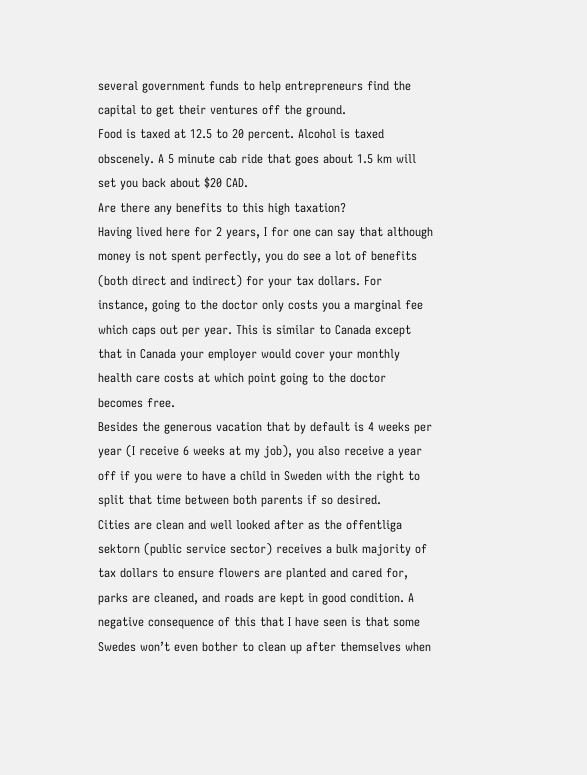several government funds to help entrepreneurs find the capital to get their ventures off the ground.
Food is taxed at 12.5 to 20 percent. Alcohol is taxed obscenely. A 5 minute cab ride that goes about 1.5 km will set you back about $20 CAD.
Are there any benefits to this high taxation?
Having lived here for 2 years, I for one can say that although money is not spent perfectly, you do see a lot of benefits (both direct and indirect) for your tax dollars. For instance, going to the doctor only costs you a marginal fee which caps out per year. This is similar to Canada except that in Canada your employer would cover your monthly health care costs at which point going to the doctor becomes free.
Besides the generous vacation that by default is 4 weeks per year (I receive 6 weeks at my job), you also receive a year off if you were to have a child in Sweden with the right to split that time between both parents if so desired.
Cities are clean and well looked after as the offentliga sektorn (public service sector) receives a bulk majority of tax dollars to ensure flowers are planted and cared for, parks are cleaned, and roads are kept in good condition. A negative consequence of this that I have seen is that some Swedes won’t even bother to clean up after themselves when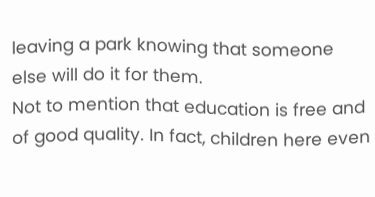leaving a park knowing that someone else will do it for them.
Not to mention that education is free and of good quality. In fact, children here even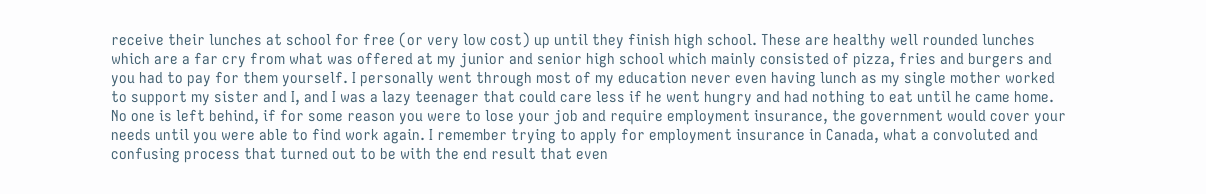receive their lunches at school for free (or very low cost) up until they finish high school. These are healthy well rounded lunches which are a far cry from what was offered at my junior and senior high school which mainly consisted of pizza, fries and burgers and you had to pay for them yourself. I personally went through most of my education never even having lunch as my single mother worked to support my sister and I, and I was a lazy teenager that could care less if he went hungry and had nothing to eat until he came home.
No one is left behind, if for some reason you were to lose your job and require employment insurance, the government would cover your needs until you were able to find work again. I remember trying to apply for employment insurance in Canada, what a convoluted and confusing process that turned out to be with the end result that even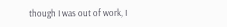though I was out of work, I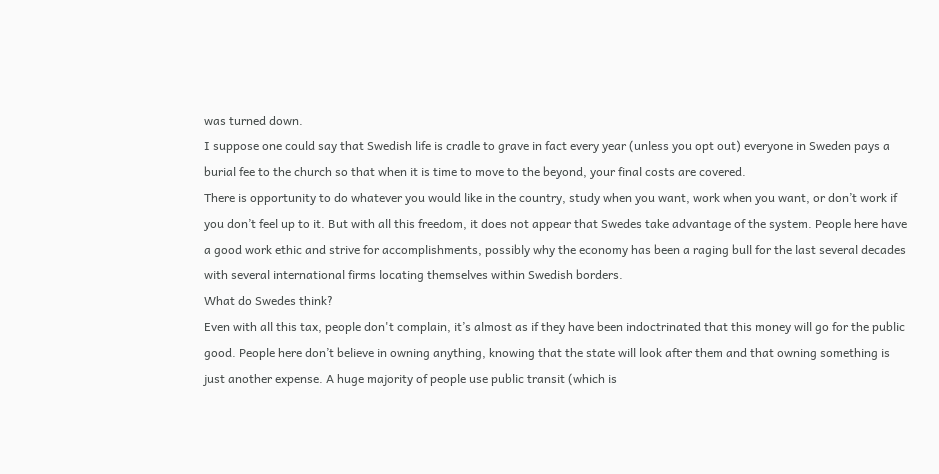was turned down.
I suppose one could say that Swedish life is cradle to grave in fact every year (unless you opt out) everyone in Sweden pays a burial fee to the church so that when it is time to move to the beyond, your final costs are covered.
There is opportunity to do whatever you would like in the country, study when you want, work when you want, or don’t work if you don’t feel up to it. But with all this freedom, it does not appear that Swedes take advantage of the system. People here have a good work ethic and strive for accomplishments, possibly why the economy has been a raging bull for the last several decades with several international firms locating themselves within Swedish borders.
What do Swedes think?
Even with all this tax, people don't complain, it’s almost as if they have been indoctrinated that this money will go for the public good. People here don’t believe in owning anything, knowing that the state will look after them and that owning something is just another expense. A huge majority of people use public transit (which is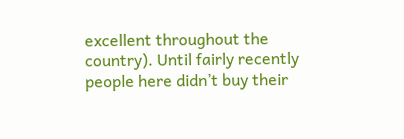excellent throughout the country). Until fairly recently people here didn’t buy their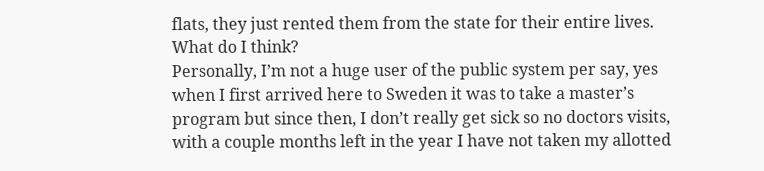flats, they just rented them from the state for their entire lives.
What do I think?
Personally, I’m not a huge user of the public system per say, yes when I first arrived here to Sweden it was to take a master’s program but since then, I don’t really get sick so no doctors visits, with a couple months left in the year I have not taken my allotted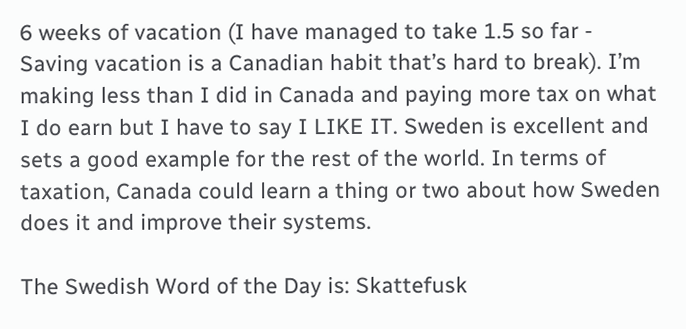6 weeks of vacation (I have managed to take 1.5 so far - Saving vacation is a Canadian habit that’s hard to break). I’m making less than I did in Canada and paying more tax on what I do earn but I have to say I LIKE IT. Sweden is excellent and sets a good example for the rest of the world. In terms of taxation, Canada could learn a thing or two about how Sweden does it and improve their systems.

The Swedish Word of the Day is: Skattefusk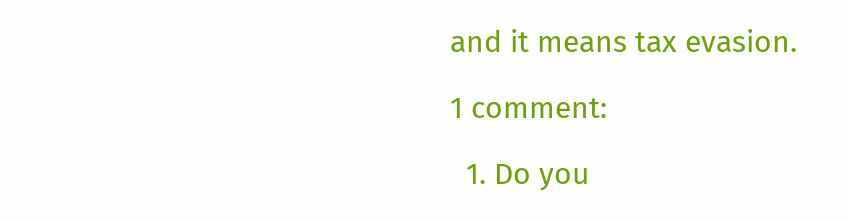and it means tax evasion.

1 comment:

  1. Do you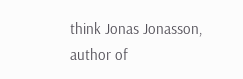think Jonas Jonasson, author of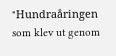"Hundraåringen som klev ut genom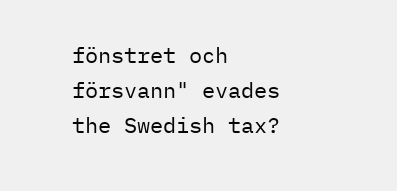fönstret och försvann" evades the Swedish tax?